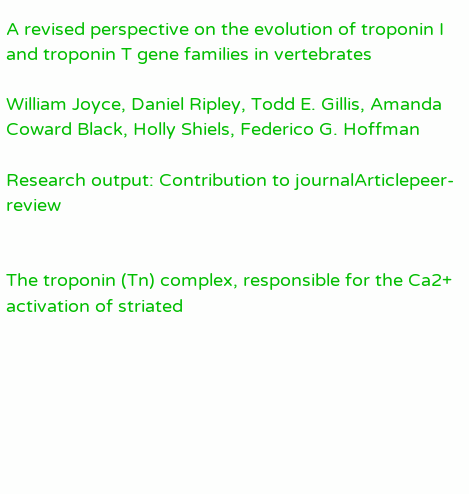A revised perspective on the evolution of troponin I and troponin T gene families in vertebrates

William Joyce, Daniel Ripley, Todd E. Gillis, Amanda Coward Black, Holly Shiels, Federico G. Hoffman

Research output: Contribution to journalArticlepeer-review


The troponin (Tn) complex, responsible for the Ca2+ activation of striated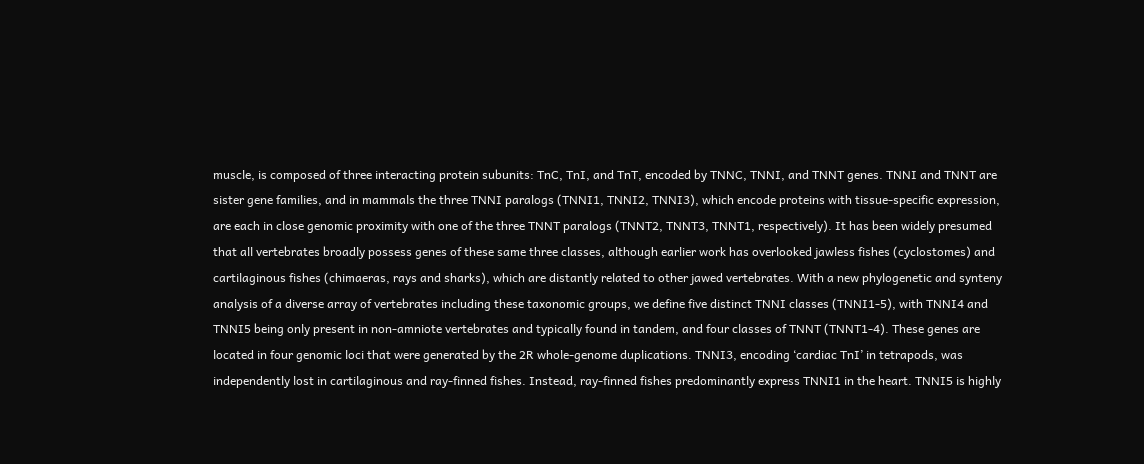muscle, is composed of three interacting protein subunits: TnC, TnI, and TnT, encoded by TNNC, TNNI, and TNNT genes. TNNI and TNNT are sister gene families, and in mammals the three TNNI paralogs (TNNI1, TNNI2, TNNI3), which encode proteins with tissue-specific expression, are each in close genomic proximity with one of the three TNNT paralogs (TNNT2, TNNT3, TNNT1, respectively). It has been widely presumed that all vertebrates broadly possess genes of these same three classes, although earlier work has overlooked jawless fishes (cyclostomes) and cartilaginous fishes (chimaeras, rays and sharks), which are distantly related to other jawed vertebrates. With a new phylogenetic and synteny analysis of a diverse array of vertebrates including these taxonomic groups, we define five distinct TNNI classes (TNNI1-5), with TNNI4 and TNNI5 being only present in non-amniote vertebrates and typically found in tandem, and four classes of TNNT (TNNT1-4). These genes are located in four genomic loci that were generated by the 2R whole-genome duplications. TNNI3, encoding ‘cardiac TnI’ in tetrapods, was independently lost in cartilaginous and ray-finned fishes. Instead, ray-finned fishes predominantly express TNNI1 in the heart. TNNI5 is highly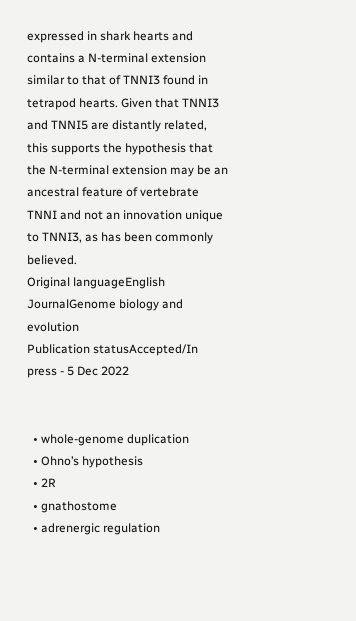expressed in shark hearts and contains a N-terminal extension similar to that of TNNI3 found in tetrapod hearts. Given that TNNI3 and TNNI5 are distantly related, this supports the hypothesis that the N-terminal extension may be an ancestral feature of vertebrate TNNI and not an innovation unique to TNNI3, as has been commonly believed.
Original languageEnglish
JournalGenome biology and evolution
Publication statusAccepted/In press - 5 Dec 2022


  • whole-genome duplication
  • Ohno’s hypothesis
  • 2R
  • gnathostome
  • adrenergic regulation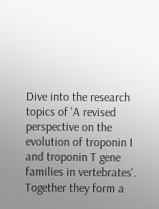Dive into the research topics of 'A revised perspective on the evolution of troponin I and troponin T gene families in vertebrates'. Together they form a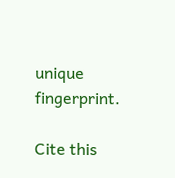unique fingerprint.

Cite this